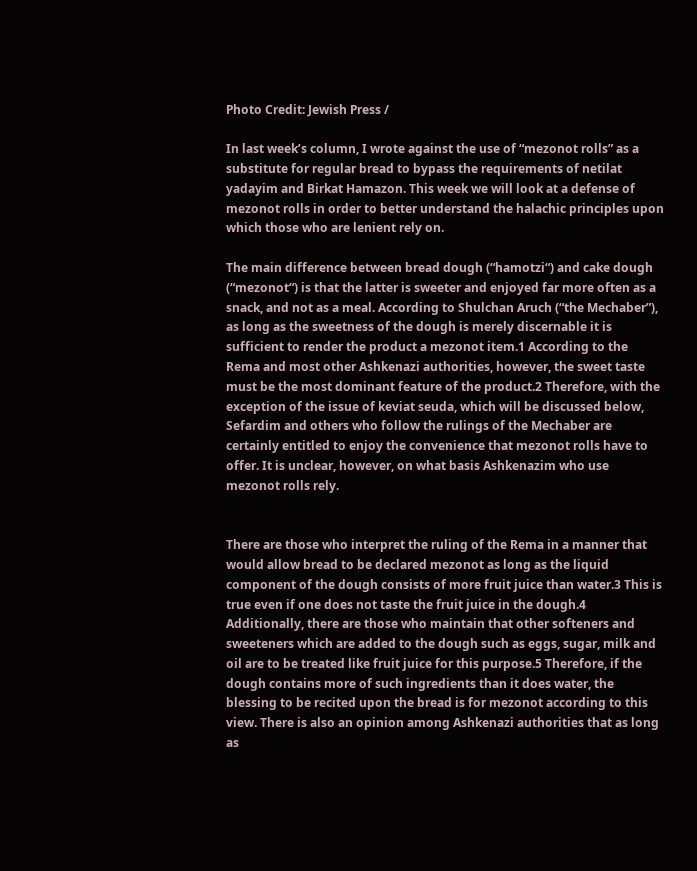Photo Credit: Jewish Press /

In last week’s column, I wrote against the use of “mezonot rolls” as a substitute for regular bread to bypass the requirements of netilat yadayim and Birkat Hamazon. This week we will look at a defense of mezonot rolls in order to better understand the halachic principles upon which those who are lenient rely on.

The main difference between bread dough (“hamotzi“) and cake dough (“mezonot“) is that the latter is sweeter and enjoyed far more often as a snack, and not as a meal. According to Shulchan Aruch (“the Mechaber”), as long as the sweetness of the dough is merely discernable it is sufficient to render the product a mezonot item.1 According to the Rema and most other Ashkenazi authorities, however, the sweet taste must be the most dominant feature of the product.2 Therefore, with the exception of the issue of keviat seuda, which will be discussed below, Sefardim and others who follow the rulings of the Mechaber are certainly entitled to enjoy the convenience that mezonot rolls have to offer. It is unclear, however, on what basis Ashkenazim who use mezonot rolls rely.


There are those who interpret the ruling of the Rema in a manner that would allow bread to be declared mezonot as long as the liquid component of the dough consists of more fruit juice than water.3 This is true even if one does not taste the fruit juice in the dough.4 Additionally, there are those who maintain that other softeners and sweeteners which are added to the dough such as eggs, sugar, milk and oil are to be treated like fruit juice for this purpose.5 Therefore, if the dough contains more of such ingredients than it does water, the blessing to be recited upon the bread is for mezonot according to this view. There is also an opinion among Ashkenazi authorities that as long as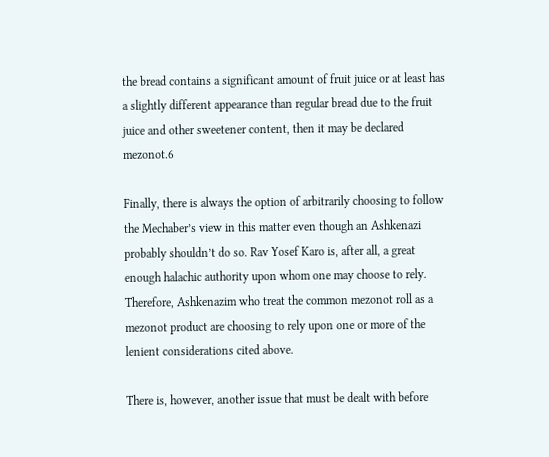the bread contains a significant amount of fruit juice or at least has a slightly different appearance than regular bread due to the fruit juice and other sweetener content, then it may be declared mezonot.6

Finally, there is always the option of arbitrarily choosing to follow the Mechaber’s view in this matter even though an Ashkenazi probably shouldn’t do so. Rav Yosef Karo is, after all, a great enough halachic authority upon whom one may choose to rely. Therefore, Ashkenazim who treat the common mezonot roll as a mezonot product are choosing to rely upon one or more of the lenient considerations cited above.

There is, however, another issue that must be dealt with before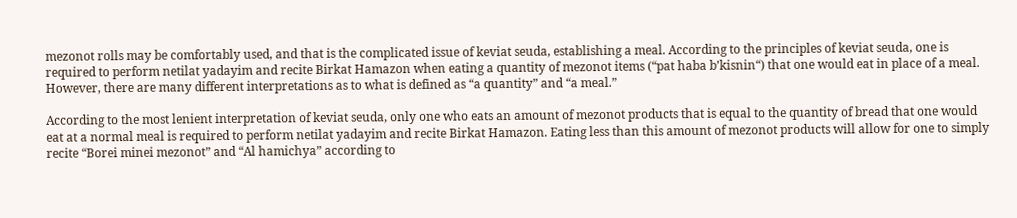mezonot rolls may be comfortably used, and that is the complicated issue of keviat seuda, establishing a meal. According to the principles of keviat seuda, one is required to perform netilat yadayim and recite Birkat Hamazon when eating a quantity of mezonot items (“pat haba b’kisnin“) that one would eat in place of a meal. However, there are many different interpretations as to what is defined as “a quantity” and “a meal.”

According to the most lenient interpretation of keviat seuda, only one who eats an amount of mezonot products that is equal to the quantity of bread that one would eat at a normal meal is required to perform netilat yadayim and recite Birkat Hamazon. Eating less than this amount of mezonot products will allow for one to simply recite “Borei minei mezonot” and “Al hamichya” according to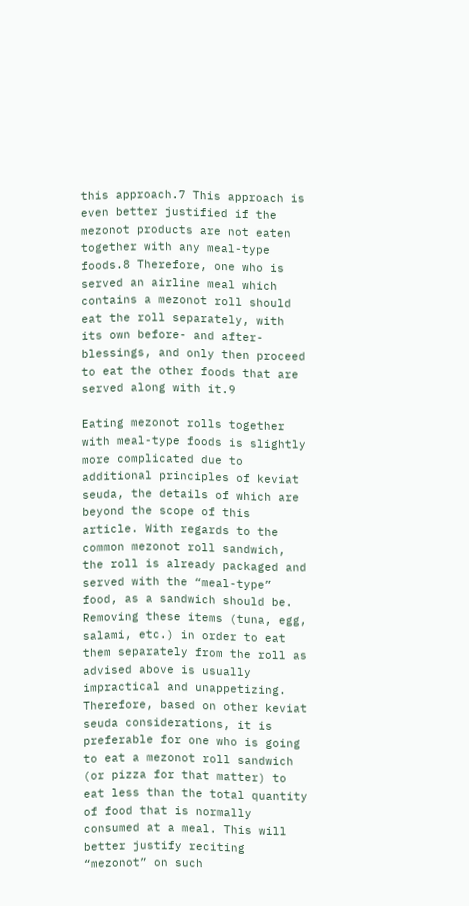this approach.7 This approach is even better justified if the mezonot products are not eaten together with any meal-type foods.8 Therefore, one who is served an airline meal which contains a mezonot roll should eat the roll separately, with its own before- and after-blessings, and only then proceed to eat the other foods that are served along with it.9

Eating mezonot rolls together with meal-type foods is slightly more complicated due to additional principles of keviat seuda, the details of which are beyond the scope of this article. With regards to the common mezonot roll sandwich, the roll is already packaged and served with the “meal-type” food, as a sandwich should be. Removing these items (tuna, egg, salami, etc.) in order to eat them separately from the roll as advised above is usually impractical and unappetizing. Therefore, based on other keviat seuda considerations, it is preferable for one who is going to eat a mezonot roll sandwich (or pizza for that matter) to eat less than the total quantity of food that is normally consumed at a meal. This will better justify reciting “mezonot” on such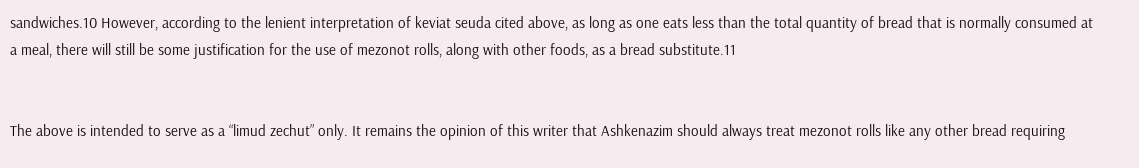sandwiches.10 However, according to the lenient interpretation of keviat seuda cited above, as long as one eats less than the total quantity of bread that is normally consumed at a meal, there will still be some justification for the use of mezonot rolls, along with other foods, as a bread substitute.11


The above is intended to serve as a “limud zechut” only. It remains the opinion of this writer that Ashkenazim should always treat mezonot rolls like any other bread requiring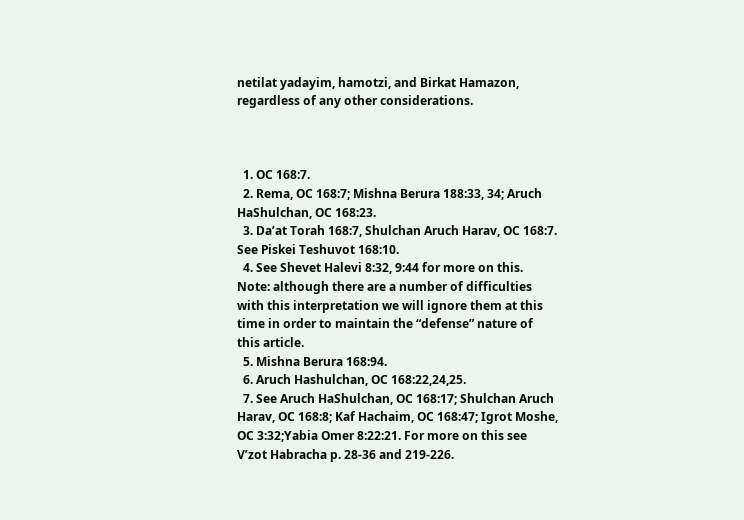netilat yadayim, hamotzi, and Birkat Hamazon, regardless of any other considerations.



  1. OC 168:7.
  2. Rema, OC 168:7; Mishna Berura 188:33, 34; Aruch HaShulchan, OC 168:23.
  3. Da’at Torah 168:7, Shulchan Aruch Harav, OC 168:7. See Piskei Teshuvot 168:10.
  4. See Shevet Halevi 8:32, 9:44 for more on this. Note: although there are a number of difficulties with this interpretation we will ignore them at this time in order to maintain the “defense” nature of this article.
  5. Mishna Berura 168:94.
  6. Aruch Hashulchan, OC 168:22,24,25.
  7. See Aruch HaShulchan, OC 168:17; Shulchan Aruch Harav, OC 168:8; Kaf Hachaim, OC 168:47; Igrot Moshe, OC 3:32;Yabia Omer 8:22:21. For more on this see V’zot Habracha p. 28-36 and 219-226.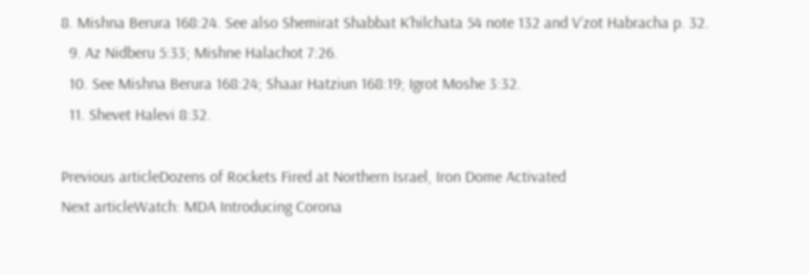8. Mishna Berura 168:24. See also Shemirat Shabbat K’hilchata 54 note 132 and V’zot Habracha p. 32.
  9. Az Nidberu 5:33; Mishne Halachot 7:26.
  10. See Mishna Berura 168:24; Shaar Hatziun 168:19; Igrot Moshe 3:32.
  11. Shevet Halevi 8:32.

Previous articleDozens of Rockets Fired at Northern Israel, Iron Dome Activated
Next articleWatch: MDA Introducing Corona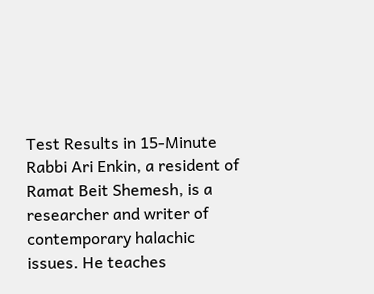Test Results in 15-Minute
Rabbi Ari Enkin, a resident of Ramat Beit Shemesh, is a researcher and writer of contemporary halachic issues. He teaches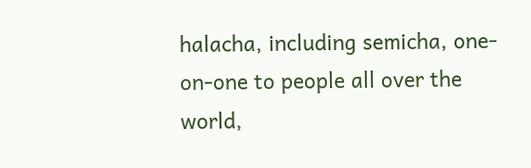halacha, including semicha, one-on-one to people all over the world,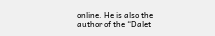online. He is also the author of the “Dalet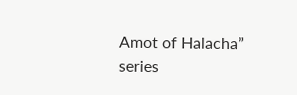Amot of Halacha” series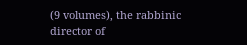(9 volumes), the rabbinic director of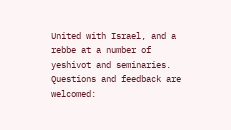United with Israel, and a rebbe at a number of yeshivot and seminaries. Questions and feedback are welcomed: